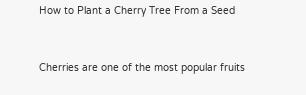How to Plant a Cherry Tree From a Seed


Cherries are one of the most popular fruits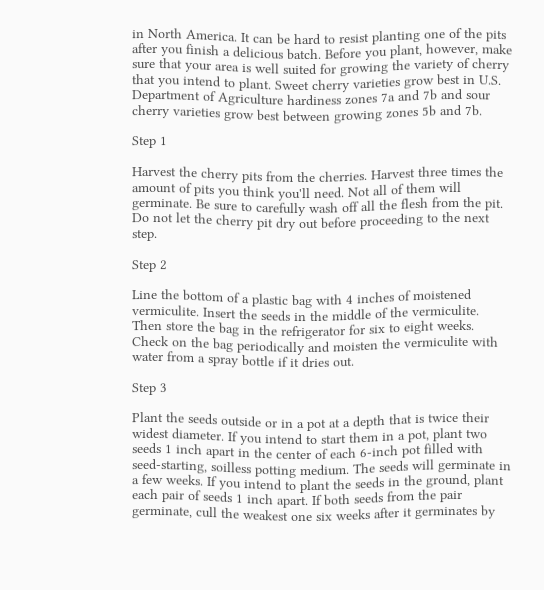in North America. It can be hard to resist planting one of the pits after you finish a delicious batch. Before you plant, however, make sure that your area is well suited for growing the variety of cherry that you intend to plant. Sweet cherry varieties grow best in U.S. Department of Agriculture hardiness zones 7a and 7b and sour cherry varieties grow best between growing zones 5b and 7b.

Step 1

Harvest the cherry pits from the cherries. Harvest three times the amount of pits you think you'll need. Not all of them will germinate. Be sure to carefully wash off all the flesh from the pit. Do not let the cherry pit dry out before proceeding to the next step.

Step 2

Line the bottom of a plastic bag with 4 inches of moistened vermiculite. Insert the seeds in the middle of the vermiculite. Then store the bag in the refrigerator for six to eight weeks. Check on the bag periodically and moisten the vermiculite with water from a spray bottle if it dries out.

Step 3

Plant the seeds outside or in a pot at a depth that is twice their widest diameter. If you intend to start them in a pot, plant two seeds 1 inch apart in the center of each 6-inch pot filled with seed-starting, soilless potting medium. The seeds will germinate in a few weeks. If you intend to plant the seeds in the ground, plant each pair of seeds 1 inch apart. If both seeds from the pair germinate, cull the weakest one six weeks after it germinates by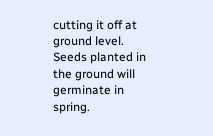cutting it off at ground level. Seeds planted in the ground will germinate in spring.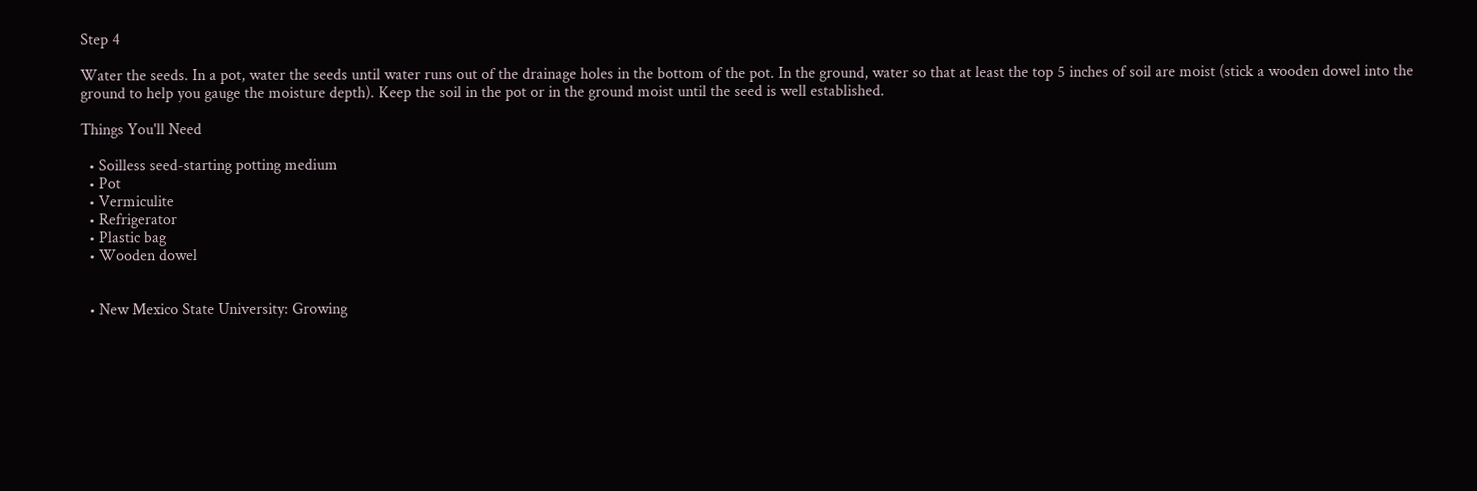Step 4

Water the seeds. In a pot, water the seeds until water runs out of the drainage holes in the bottom of the pot. In the ground, water so that at least the top 5 inches of soil are moist (stick a wooden dowel into the ground to help you gauge the moisture depth). Keep the soil in the pot or in the ground moist until the seed is well established.

Things You'll Need

  • Soilless seed-starting potting medium
  • Pot
  • Vermiculite
  • Refrigerator
  • Plastic bag
  • Wooden dowel


  • New Mexico State University: Growing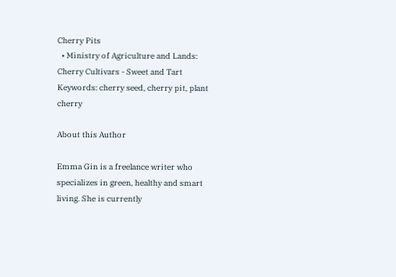Cherry Pits
  • Ministry of Agriculture and Lands: Cherry Cultivars - Sweet and Tart
Keywords: cherry seed, cherry pit, plant cherry

About this Author

Emma Gin is a freelance writer who specializes in green, healthy and smart living. She is currently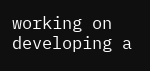working on developing a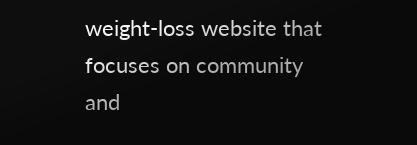weight-loss website that focuses on community and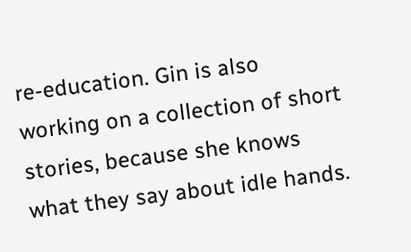re-education. Gin is also working on a collection of short stories, because she knows what they say about idle hands.